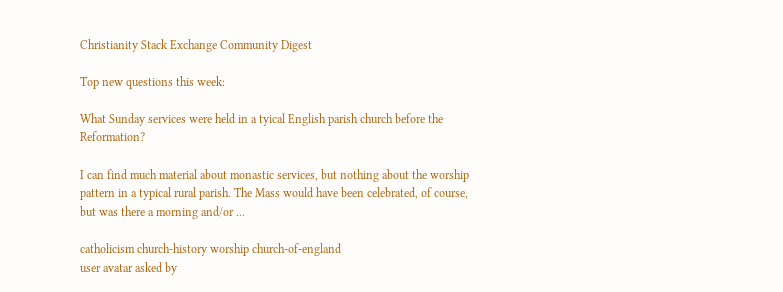Christianity Stack Exchange Community Digest

Top new questions this week:

What Sunday services were held in a tyical English parish church before the Reformation?

I can find much material about monastic services, but nothing about the worship pattern in a typical rural parish. The Mass would have been celebrated, of course, but was there a morning and/or ...

catholicism church-history worship church-of-england
user avatar asked by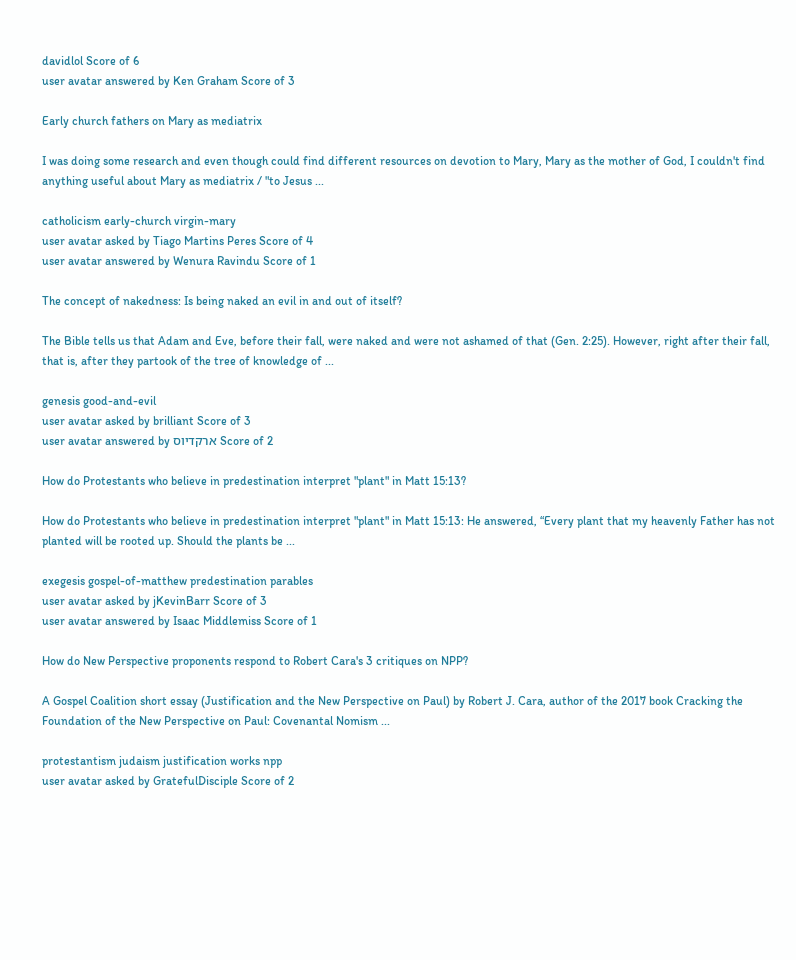davidlol Score of 6
user avatar answered by Ken Graham Score of 3

Early church fathers on Mary as mediatrix

I was doing some research and even though could find different resources on devotion to Mary, Mary as the mother of God, I couldn't find anything useful about Mary as mediatrix / "to Jesus ...

catholicism early-church virgin-mary
user avatar asked by Tiago Martins Peres Score of 4
user avatar answered by Wenura Ravindu Score of 1

The concept of nakedness: Is being naked an evil in and out of itself?

The Bible tells us that Adam and Eve, before their fall, were naked and were not ashamed of that (Gen. 2:25). However, right after their fall, that is, after they partook of the tree of knowledge of ...

genesis good-and-evil
user avatar asked by brilliant Score of 3
user avatar answered by ארקדיוס Score of 2

How do Protestants who believe in predestination interpret "plant" in Matt 15:13?

How do Protestants who believe in predestination interpret "plant" in Matt 15:13: He answered, “Every plant that my heavenly Father has not planted will be rooted up. Should the plants be ...

exegesis gospel-of-matthew predestination parables
user avatar asked by jKevinBarr Score of 3
user avatar answered by Isaac Middlemiss Score of 1

How do New Perspective proponents respond to Robert Cara's 3 critiques on NPP?

A Gospel Coalition short essay (Justification and the New Perspective on Paul) by Robert J. Cara, author of the 2017 book Cracking the Foundation of the New Perspective on Paul: Covenantal Nomism ...

protestantism judaism justification works npp
user avatar asked by GratefulDisciple Score of 2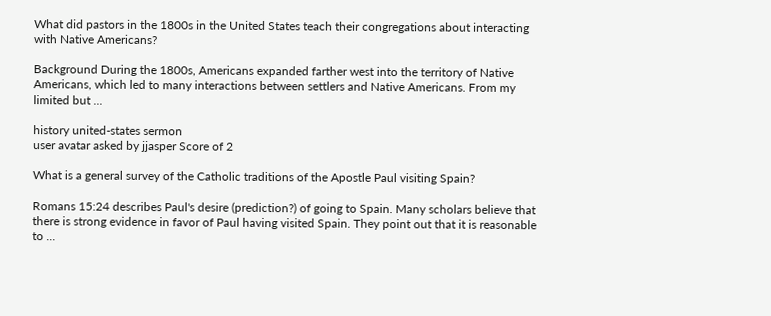What did pastors in the 1800s in the United States teach their congregations about interacting with Native Americans?

Background During the 1800s, Americans expanded farther west into the territory of Native Americans, which led to many interactions between settlers and Native Americans. From my limited but ...

history united-states sermon
user avatar asked by jjasper Score of 2

What is a general survey of the Catholic traditions of the Apostle Paul visiting Spain?

Romans 15:24 describes Paul's desire (prediction?) of going to Spain. Many scholars believe that there is strong evidence in favor of Paul having visited Spain. They point out that it is reasonable to ...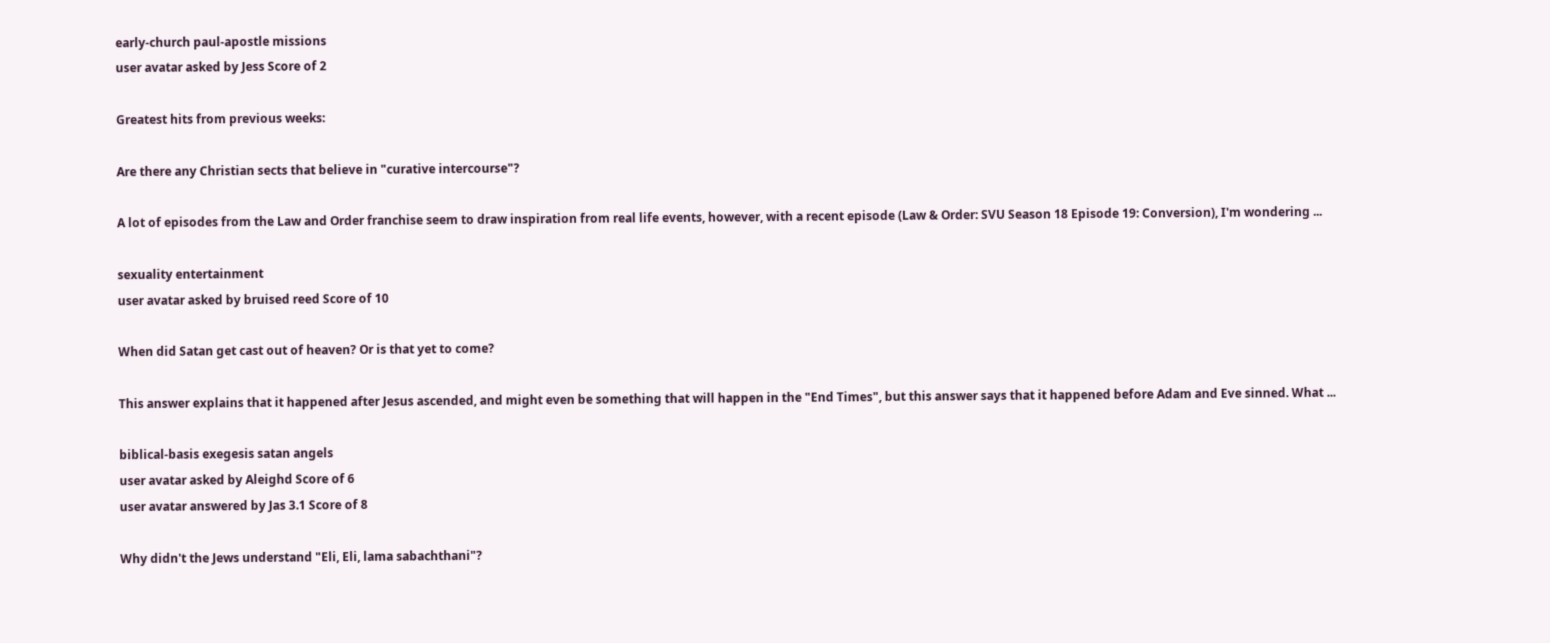early-church paul-apostle missions
user avatar asked by Jess Score of 2

Greatest hits from previous weeks:

Are there any Christian sects that believe in "curative intercourse"?

A lot of episodes from the Law and Order franchise seem to draw inspiration from real life events, however, with a recent episode (Law & Order: SVU Season 18 Episode 19: Conversion), I'm wondering ...

sexuality entertainment
user avatar asked by bruised reed Score of 10

When did Satan get cast out of heaven? Or is that yet to come?

This answer explains that it happened after Jesus ascended, and might even be something that will happen in the "End Times", but this answer says that it happened before Adam and Eve sinned. What ...

biblical-basis exegesis satan angels
user avatar asked by Aleighd Score of 6
user avatar answered by Jas 3.1 Score of 8

Why didn't the Jews understand "Eli, Eli, lama sabachthani"?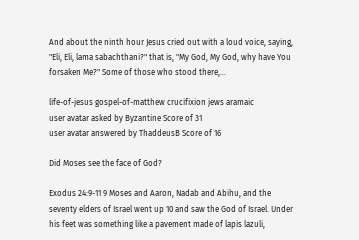And about the ninth hour Jesus cried out with a loud voice, saying, "Eli, Eli, lama sabachthani?" that is, "My God, My God, why have You forsaken Me?" Some of those who stood there,...

life-of-jesus gospel-of-matthew crucifixion jews aramaic
user avatar asked by Byzantine Score of 31
user avatar answered by ThaddeusB Score of 16

Did Moses see the face of God?

Exodus 24:9-11 9 Moses and Aaron, Nadab and Abihu, and the seventy elders of Israel went up 10 and saw the God of Israel. Under his feet was something like a pavement made of lapis lazuli,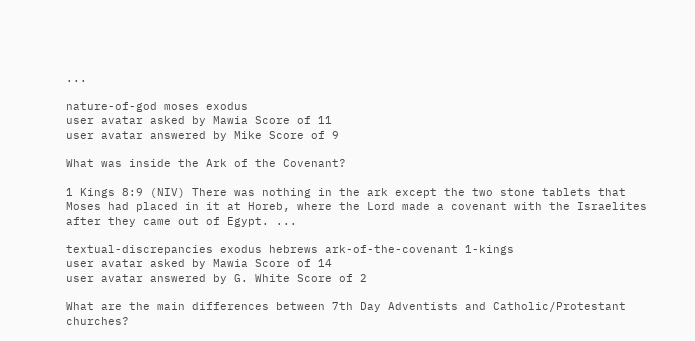...

nature-of-god moses exodus
user avatar asked by Mawia Score of 11
user avatar answered by Mike Score of 9

What was inside the Ark of the Covenant?

1 Kings 8:9 (NIV) There was nothing in the ark except the two stone tablets that Moses had placed in it at Horeb, where the Lord made a covenant with the Israelites after they came out of Egypt. ...

textual-discrepancies exodus hebrews ark-of-the-covenant 1-kings
user avatar asked by Mawia Score of 14
user avatar answered by G. White Score of 2

What are the main differences between 7th Day Adventists and Catholic/Protestant churches?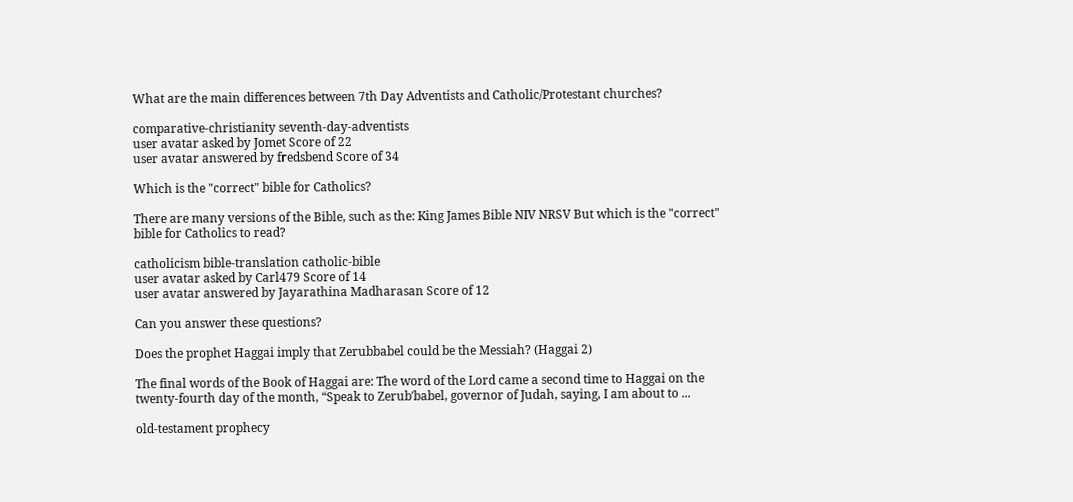What are the main differences between 7th Day Adventists and Catholic/Protestant churches?

comparative-christianity seventh-day-adventists
user avatar asked by Jomet Score of 22
user avatar answered by fгedsbend Score of 34

Which is the "correct" bible for Catholics?

There are many versions of the Bible, such as the: King James Bible NIV NRSV But which is the "correct" bible for Catholics to read?

catholicism bible-translation catholic-bible
user avatar asked by Carl479 Score of 14
user avatar answered by Jayarathina Madharasan Score of 12

Can you answer these questions?

Does the prophet Haggai imply that Zerubbabel could be the Messiah? (Haggai 2)

The final words of the Book of Haggai are: The word of the Lord came a second time to Haggai on the twenty-fourth day of the month, “Speak to Zerub′babel, governor of Judah, saying, I am about to ...

old-testament prophecy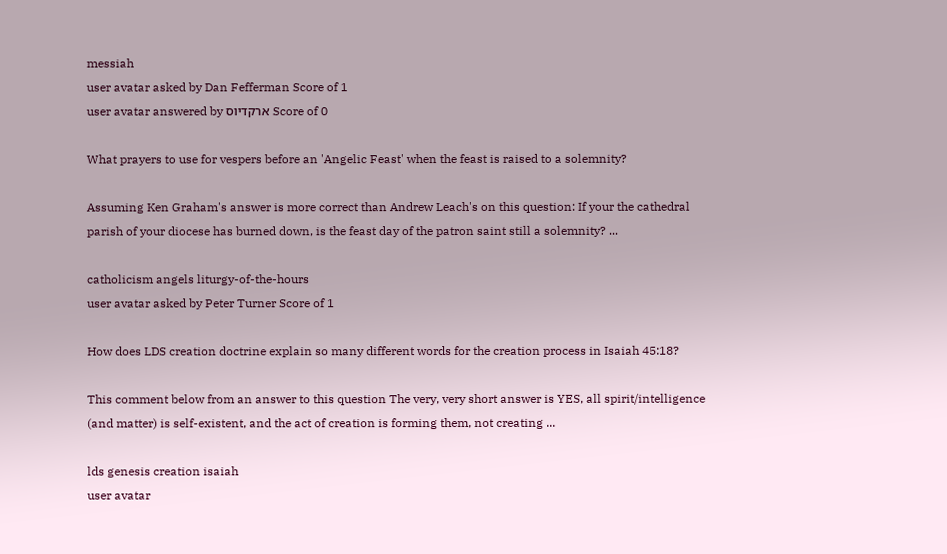messiah
user avatar asked by Dan Fefferman Score of 1
user avatar answered by ארקדיוס Score of 0

What prayers to use for vespers before an 'Angelic Feast' when the feast is raised to a solemnity?

Assuming Ken Graham's answer is more correct than Andrew Leach's on this question: If your the cathedral parish of your diocese has burned down, is the feast day of the patron saint still a solemnity? ...

catholicism angels liturgy-of-the-hours
user avatar asked by Peter Turner Score of 1

How does LDS creation doctrine explain so many different words for the creation process in Isaiah 45:18?

This comment below from an answer to this question The very, very short answer is YES, all spirit/intelligence (and matter) is self-existent, and the act of creation is forming them, not creating ...

lds genesis creation isaiah
user avatar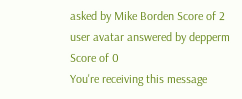asked by Mike Borden Score of 2
user avatar answered by depperm Score of 0
You're receiving this message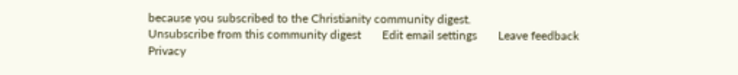because you subscribed to the Christianity community digest.
Unsubscribe from this community digest       Edit email settings       Leave feedback       Privacy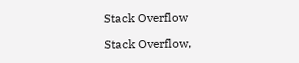Stack Overflow

Stack Overflow,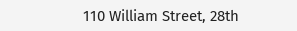110 William Street, 28th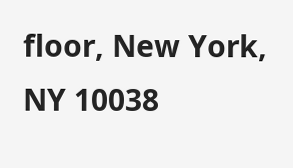floor, New York, NY 10038